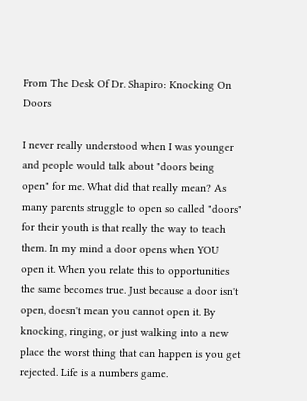From The Desk Of Dr. Shapiro: Knocking On Doors

I never really understood when I was younger and people would talk about "doors being open" for me. What did that really mean? As many parents struggle to open so called "doors" for their youth is that really the way to teach them. In my mind a door opens when YOU open it. When you relate this to opportunities the same becomes true. Just because a door isn't open, doesn't mean you cannot open it. By knocking, ringing, or just walking into a new place the worst thing that can happen is you get rejected. Life is a numbers game.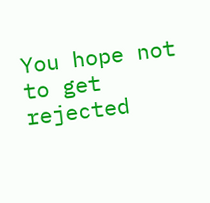You hope not to get rejected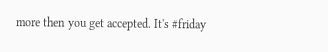more then you get accepted. It's #friday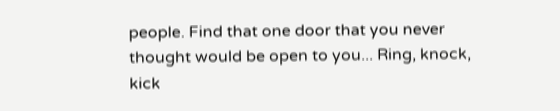people. Find that one door that you never thought would be open to you... Ring, knock, kick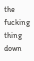the fucking thing down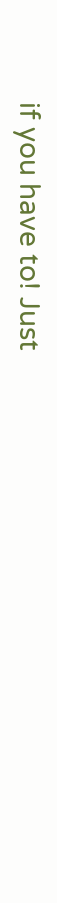if you have to! Just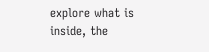explore what is inside, the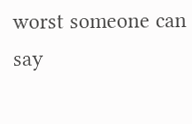worst someone can say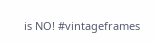is NO! #vintageframes